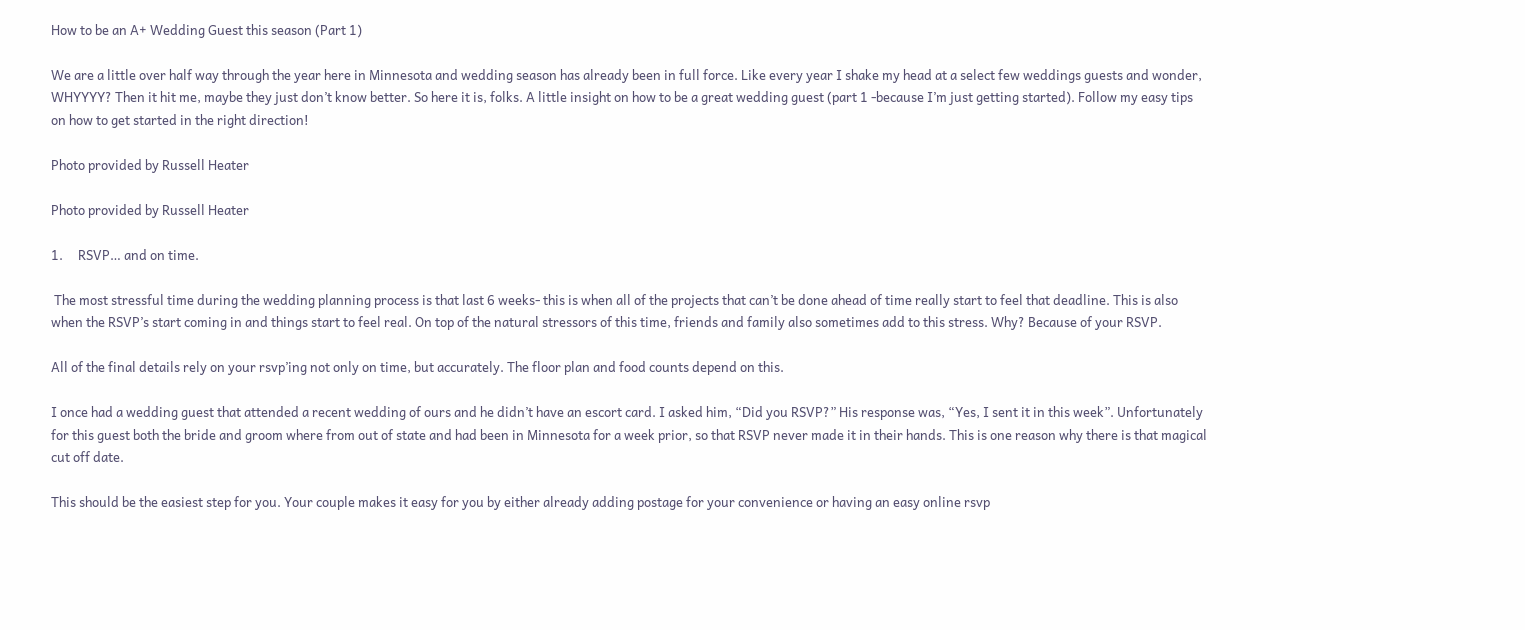How to be an A+ Wedding Guest this season (Part 1)

We are a little over half way through the year here in Minnesota and wedding season has already been in full force. Like every year I shake my head at a select few weddings guests and wonder, WHYYYY? Then it hit me, maybe they just don’t know better. So here it is, folks. A little insight on how to be a great wedding guest (part 1 -because I’m just getting started). Follow my easy tips on how to get started in the right direction!

Photo provided by Russell Heater

Photo provided by Russell Heater

1.     RSVP… and on time.

 The most stressful time during the wedding planning process is that last 6 weeks- this is when all of the projects that can’t be done ahead of time really start to feel that deadline. This is also when the RSVP’s start coming in and things start to feel real. On top of the natural stressors of this time, friends and family also sometimes add to this stress. Why? Because of your RSVP.

All of the final details rely on your rsvp’ing not only on time, but accurately. The floor plan and food counts depend on this.

I once had a wedding guest that attended a recent wedding of ours and he didn’t have an escort card. I asked him, “Did you RSVP?” His response was, “Yes, I sent it in this week”. Unfortunately for this guest both the bride and groom where from out of state and had been in Minnesota for a week prior, so that RSVP never made it in their hands. This is one reason why there is that magical cut off date.

This should be the easiest step for you. Your couple makes it easy for you by either already adding postage for your convenience or having an easy online rsvp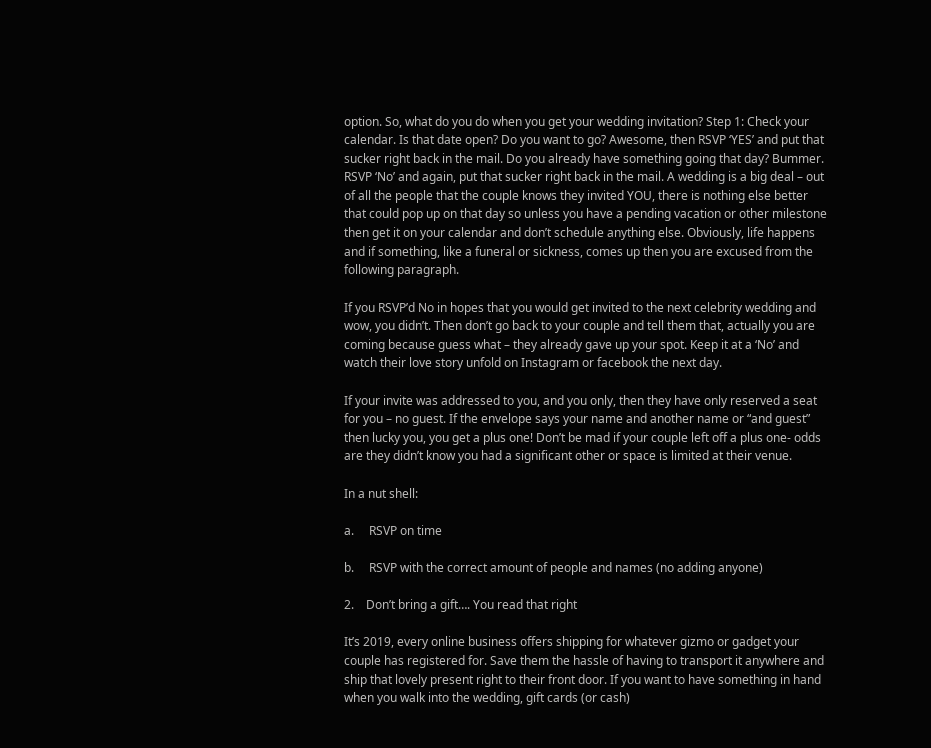option. So, what do you do when you get your wedding invitation? Step 1: Check your calendar. Is that date open? Do you want to go? Awesome, then RSVP ‘YES’ and put that sucker right back in the mail. Do you already have something going that day? Bummer. RSVP ‘No’ and again, put that sucker right back in the mail. A wedding is a big deal – out of all the people that the couple knows they invited YOU, there is nothing else better that could pop up on that day so unless you have a pending vacation or other milestone then get it on your calendar and don’t schedule anything else. Obviously, life happens and if something, like a funeral or sickness, comes up then you are excused from the following paragraph.

If you RSVP’d No in hopes that you would get invited to the next celebrity wedding and wow, you didn’t. Then don’t go back to your couple and tell them that, actually you are coming because guess what – they already gave up your spot. Keep it at a ‘No’ and watch their love story unfold on Instagram or facebook the next day.

If your invite was addressed to you, and you only, then they have only reserved a seat for you – no guest. If the envelope says your name and another name or “and guest” then lucky you, you get a plus one! Don’t be mad if your couple left off a plus one- odds are they didn’t know you had a significant other or space is limited at their venue.

In a nut shell:

a.     RSVP on time

b.     RSVP with the correct amount of people and names (no adding anyone)

2.    Don’t bring a gift…. You read that right

It’s 2019, every online business offers shipping for whatever gizmo or gadget your couple has registered for. Save them the hassle of having to transport it anywhere and ship that lovely present right to their front door. If you want to have something in hand when you walk into the wedding, gift cards (or cash)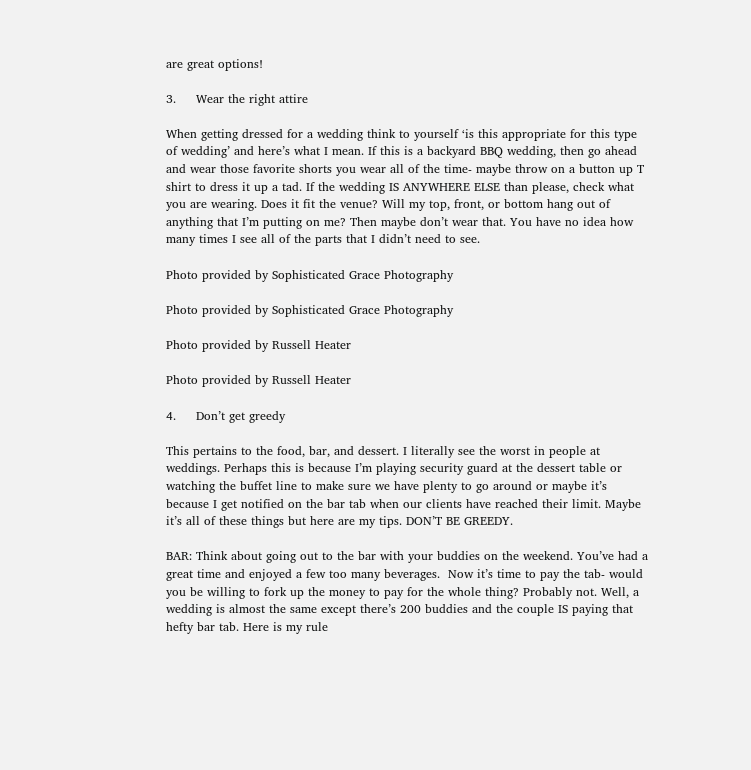are great options!

3.     Wear the right attire

When getting dressed for a wedding think to yourself ‘is this appropriate for this type of wedding’ and here’s what I mean. If this is a backyard BBQ wedding, then go ahead and wear those favorite shorts you wear all of the time- maybe throw on a button up T shirt to dress it up a tad. If the wedding IS ANYWHERE ELSE than please, check what you are wearing. Does it fit the venue? Will my top, front, or bottom hang out of anything that I’m putting on me? Then maybe don’t wear that. You have no idea how many times I see all of the parts that I didn’t need to see.

Photo provided by Sophisticated Grace Photography

Photo provided by Sophisticated Grace Photography

Photo provided by Russell Heater

Photo provided by Russell Heater

4.     Don’t get greedy

This pertains to the food, bar, and dessert. I literally see the worst in people at weddings. Perhaps this is because I’m playing security guard at the dessert table or watching the buffet line to make sure we have plenty to go around or maybe it’s because I get notified on the bar tab when our clients have reached their limit. Maybe it’s all of these things but here are my tips. DON’T BE GREEDY.

BAR: Think about going out to the bar with your buddies on the weekend. You’ve had a great time and enjoyed a few too many beverages.  Now it’s time to pay the tab- would you be willing to fork up the money to pay for the whole thing? Probably not. Well, a wedding is almost the same except there’s 200 buddies and the couple IS paying that hefty bar tab. Here is my rule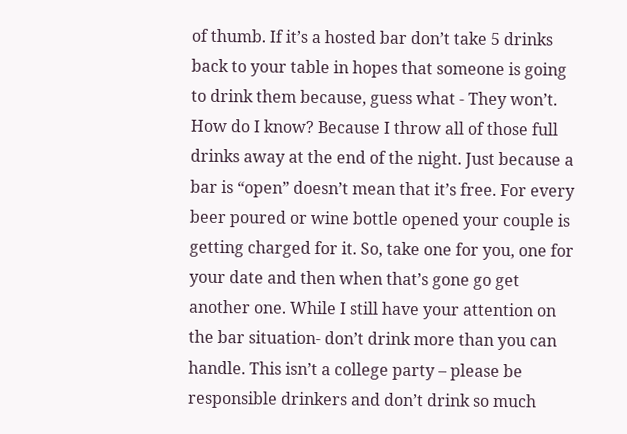of thumb. If it’s a hosted bar don’t take 5 drinks back to your table in hopes that someone is going to drink them because, guess what - They won’t. How do I know? Because I throw all of those full drinks away at the end of the night. Just because a bar is “open” doesn’t mean that it’s free. For every beer poured or wine bottle opened your couple is getting charged for it. So, take one for you, one for your date and then when that’s gone go get another one. While I still have your attention on the bar situation- don’t drink more than you can handle. This isn’t a college party – please be responsible drinkers and don’t drink so much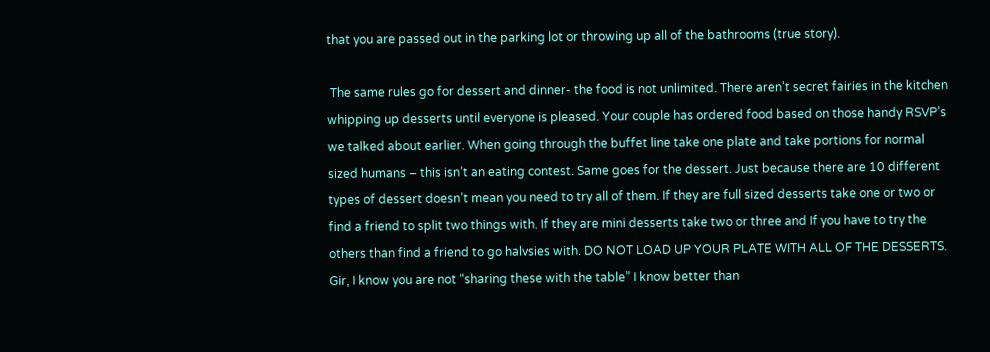that you are passed out in the parking lot or throwing up all of the bathrooms (true story).

 The same rules go for dessert and dinner- the food is not unlimited. There aren’t secret fairies in the kitchen whipping up desserts until everyone is pleased. Your couple has ordered food based on those handy RSVP’s we talked about earlier. When going through the buffet line take one plate and take portions for normal sized humans – this isn’t an eating contest. Same goes for the dessert. Just because there are 10 different types of dessert doesn’t mean you need to try all of them. If they are full sized desserts take one or two or find a friend to split two things with. If they are mini desserts take two or three and If you have to try the others than find a friend to go halvsies with. DO NOT LOAD UP YOUR PLATE WITH ALL OF THE DESSERTS. Gir, I know you are not “sharing these with the table” I know better than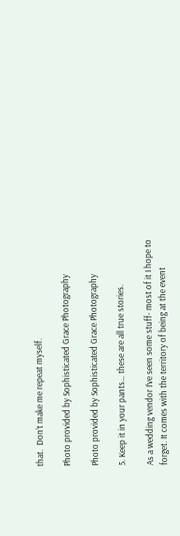that.  Don’t make me repeat myself.

Photo provided by Sophisticated Grace Photography

Photo provided by Sophisticated Grace Photography

5. Keep it in your pants… these are all true stories.

As a wedding vendor I’ve seen some stuff- most of it I hope to forget. It comes with the territory of being at the event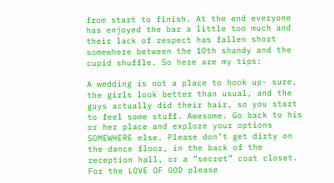from start to finish. At the end everyone has enjoyed the bar a little too much and their lack of respect has fallen short somewhere between the 10th shandy and the cupid shuffle. So here are my tips:

A wedding is not a place to hook up- sure, the girls look better than usual, and the guys actually did their hair, so you start to feel some stuff. Awesome. Go back to his or her place and explore your options SOMEWHERE else. Please don’t get dirty on the dance floor, in the back of the reception hall, or a “secret” coat closet. For the LOVE OF GOD please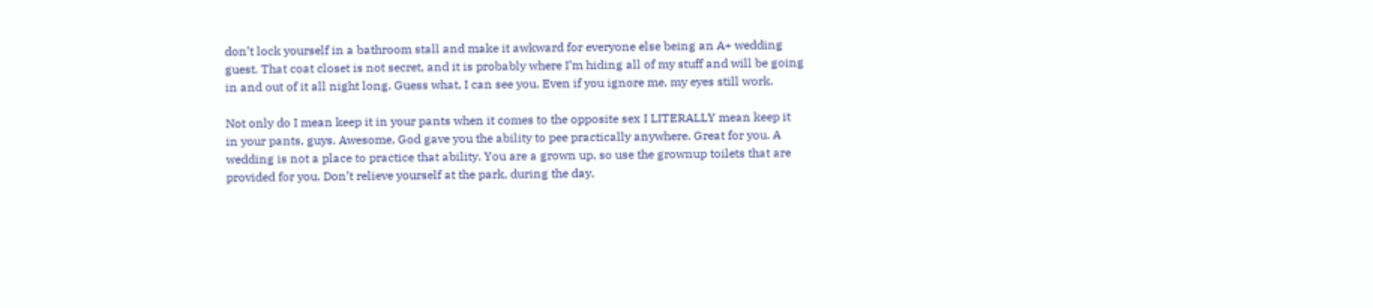don’t lock yourself in a bathroom stall and make it awkward for everyone else being an A+ wedding guest. That coat closet is not secret, and it is probably where I’m hiding all of my stuff and will be going in and out of it all night long. Guess what, I can see you. Even if you ignore me, my eyes still work.

Not only do I mean keep it in your pants when it comes to the opposite sex I LITERALLY mean keep it in your pants, guys. Awesome, God gave you the ability to pee practically anywhere. Great for you. A wedding is not a place to practice that ability. You are a grown up, so use the grownup toilets that are provided for you. Don’t relieve yourself at the park, during the day,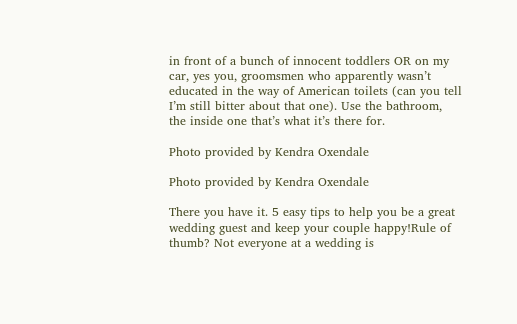in front of a bunch of innocent toddlers OR on my car, yes you, groomsmen who apparently wasn’t educated in the way of American toilets (can you tell I’m still bitter about that one). Use the bathroom, the inside one that’s what it’s there for.

Photo provided by Kendra Oxendale

Photo provided by Kendra Oxendale

There you have it. 5 easy tips to help you be a great wedding guest and keep your couple happy!Rule of thumb? Not everyone at a wedding is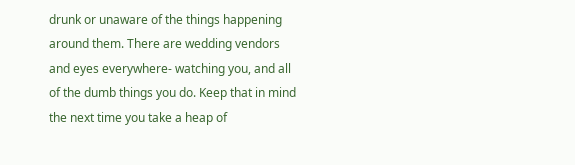drunk or unaware of the things happening around them. There are wedding vendors and eyes everywhere- watching you, and all of the dumb things you do. Keep that in mind the next time you take a heap of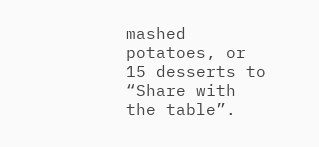mashed potatoes, or 15 desserts to “Share with the table”.